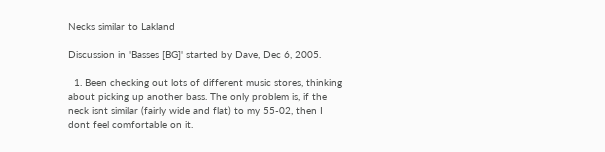Necks similar to Lakland

Discussion in 'Basses [BG]' started by Dave, Dec 6, 2005.

  1. Been checking out lots of different music stores, thinking about picking up another bass. The only problem is, if the neck isnt similar (fairly wide and flat) to my 55-02, then I dont feel comfortable on it.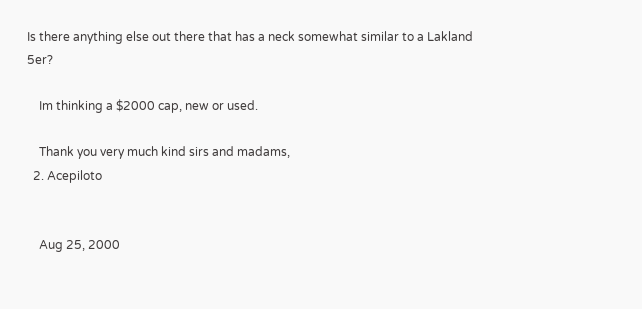Is there anything else out there that has a neck somewhat similar to a Lakland 5er?

    Im thinking a $2000 cap, new or used.

    Thank you very much kind sirs and madams,
  2. Acepiloto


    Aug 25, 2000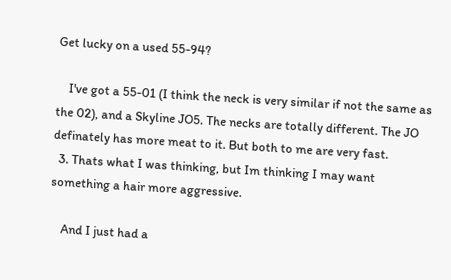Get lucky on a used 55-94?

    I've got a 55-01 (I think the neck is very similar if not the same as the 02), and a Skyline JO5. The necks are totally different. The JO definately has more meat to it. But both to me are very fast.
  3. Thats what I was thinking, but Im thinking I may want something a hair more aggressive.

    And I just had a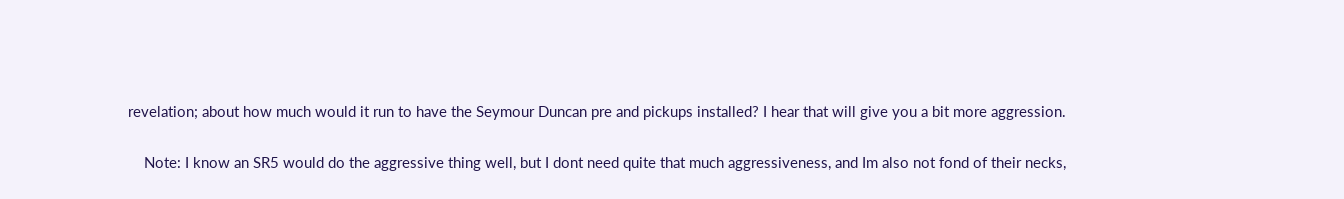revelation; about how much would it run to have the Seymour Duncan pre and pickups installed? I hear that will give you a bit more aggression.

    Note: I know an SR5 would do the aggressive thing well, but I dont need quite that much aggressiveness, and Im also not fond of their necks,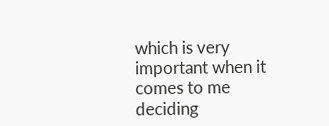which is very important when it comes to me deciding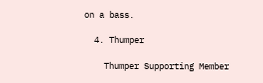on a bass.

  4. Thumper

    Thumper Supporting Member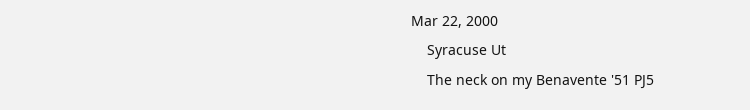Mar 22, 2000
    Syracuse Ut
    The neck on my Benavente '51 PJ5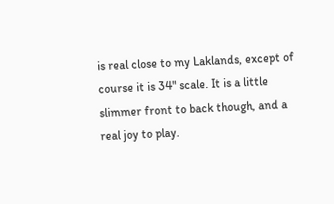is real close to my Laklands, except of course it is 34" scale. It is a little slimmer front to back though, and a real joy to play.